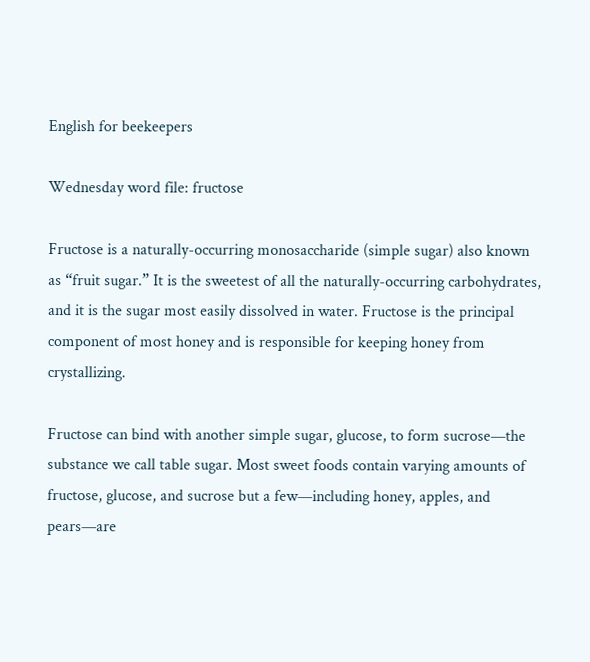English for beekeepers

Wednesday word file: fructose

Fructose is a naturally-occurring monosaccharide (simple sugar) also known as “fruit sugar.” It is the sweetest of all the naturally-occurring carbohydrates, and it is the sugar most easily dissolved in water. Fructose is the principal component of most honey and is responsible for keeping honey from crystallizing.

Fructose can bind with another simple sugar, glucose, to form sucrose—the substance we call table sugar. Most sweet foods contain varying amounts of fructose, glucose, and sucrose but a few—including honey, apples, and pears—are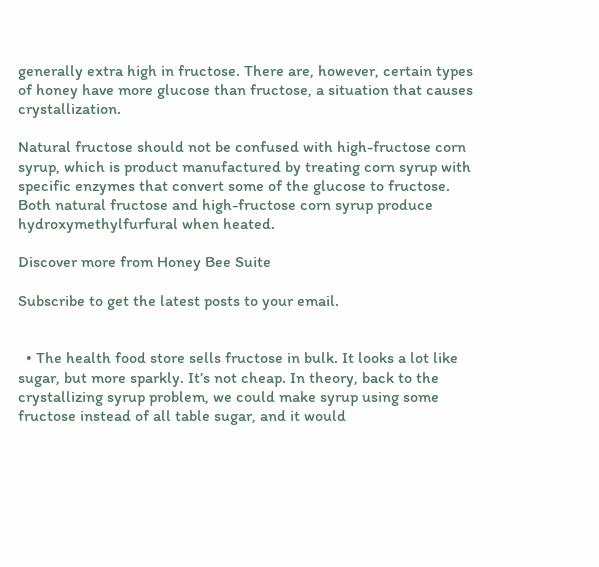generally extra high in fructose. There are, however, certain types of honey have more glucose than fructose, a situation that causes crystallization.

Natural fructose should not be confused with high-fructose corn syrup, which is product manufactured by treating corn syrup with specific enzymes that convert some of the glucose to fructose. Both natural fructose and high-fructose corn syrup produce hydroxymethylfurfural when heated.

Discover more from Honey Bee Suite

Subscribe to get the latest posts to your email.


  • The health food store sells fructose in bulk. It looks a lot like sugar, but more sparkly. It’s not cheap. In theory, back to the crystallizing syrup problem, we could make syrup using some fructose instead of all table sugar, and it would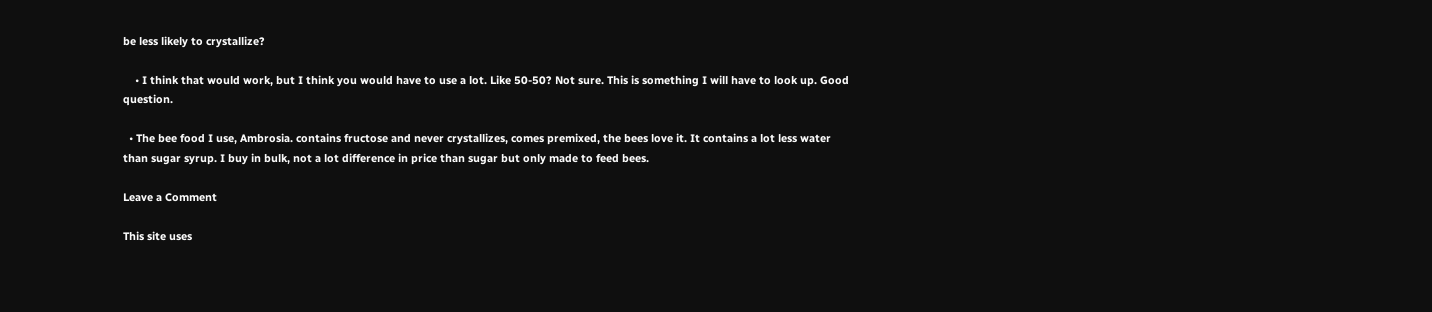be less likely to crystallize?

    • I think that would work, but I think you would have to use a lot. Like 50-50? Not sure. This is something I will have to look up. Good question.

  • The bee food I use, Ambrosia. contains fructose and never crystallizes, comes premixed, the bees love it. It contains a lot less water than sugar syrup. I buy in bulk, not a lot difference in price than sugar but only made to feed bees.

Leave a Comment

This site uses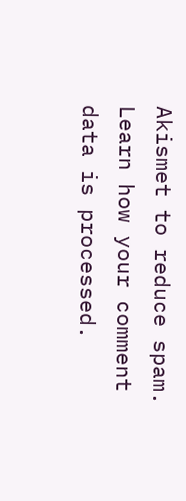Akismet to reduce spam. Learn how your comment data is processed.